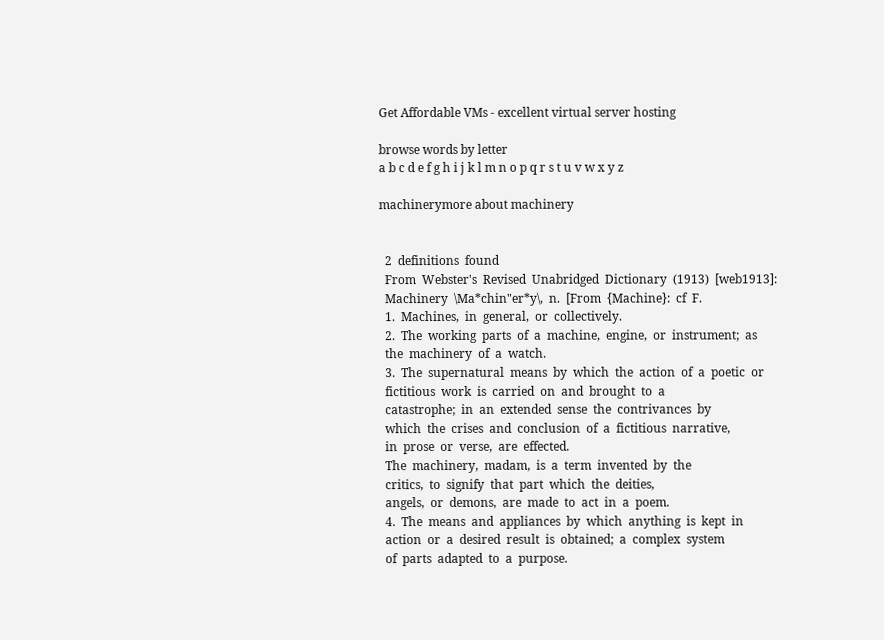Get Affordable VMs - excellent virtual server hosting

browse words by letter
a b c d e f g h i j k l m n o p q r s t u v w x y z

machinerymore about machinery


  2  definitions  found
  From  Webster's  Revised  Unabridged  Dictionary  (1913)  [web1913]:
  Machinery  \Ma*chin"er*y\,  n.  [From  {Machine}:  cf  F.
  1.  Machines,  in  general,  or  collectively.
  2.  The  working  parts  of  a  machine,  engine,  or  instrument;  as
  the  machinery  of  a  watch.
  3.  The  supernatural  means  by  which  the  action  of  a  poetic  or
  fictitious  work  is  carried  on  and  brought  to  a
  catastrophe;  in  an  extended  sense  the  contrivances  by
  which  the  crises  and  conclusion  of  a  fictitious  narrative,
  in  prose  or  verse,  are  effected.
  The  machinery,  madam,  is  a  term  invented  by  the
  critics,  to  signify  that  part  which  the  deities,
  angels,  or  demons,  are  made  to  act  in  a  poem.
  4.  The  means  and  appliances  by  which  anything  is  kept  in
  action  or  a  desired  result  is  obtained;  a  complex  system
  of  parts  adapted  to  a  purpose.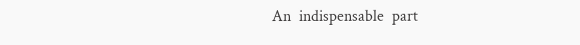An  indispensable  part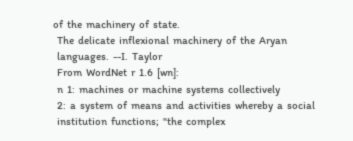of  the  machinery  of  state.
  The  delicate  inflexional  machinery  of  the  Aryan
  languages.  --I.  Taylor
  From  WordNet  r  1.6  [wn]:
  n  1:  machines  or  machine  systems  collectively
  2:  a  system  of  means  and  activities  whereby  a  social
  institution  functions;  "the  complex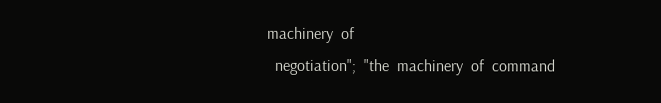machinery  of
  negotiation";  "the  machinery  of  command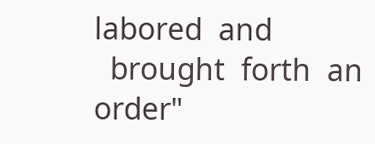labored  and
  brought  forth  an  order"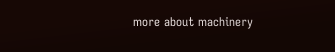more about machinery